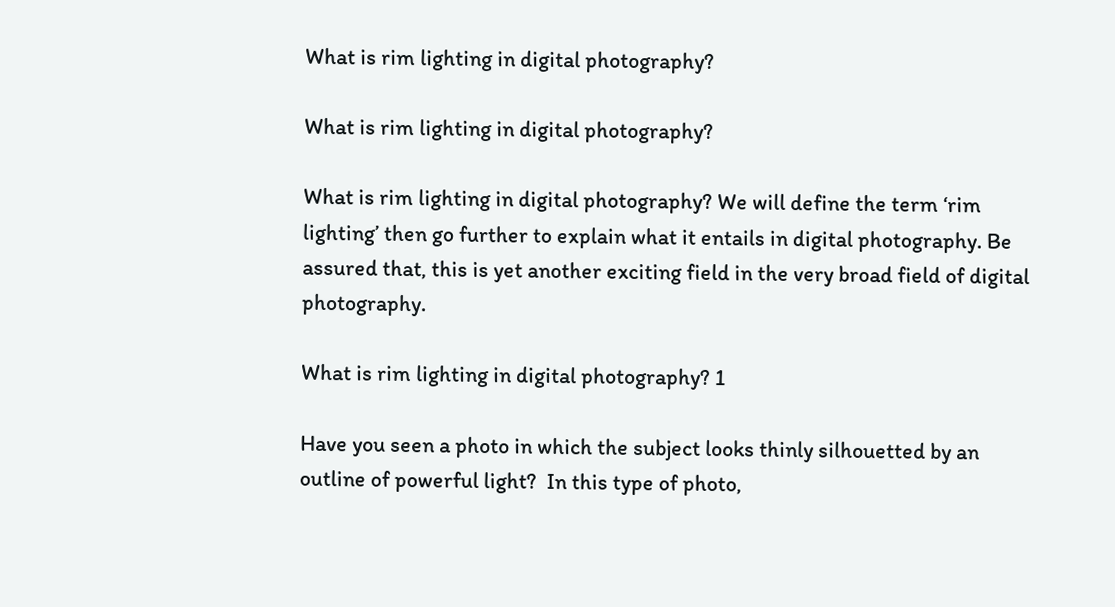What is rim lighting in digital photography?

What is rim lighting in digital photography?

What is rim lighting in digital photography? We will define the term ‘rim lighting’ then go further to explain what it entails in digital photography. Be assured that, this is yet another exciting field in the very broad field of digital photography.

What is rim lighting in digital photography? 1

Have you seen a photo in which the subject looks thinly silhouetted by an outline of powerful light?  In this type of photo,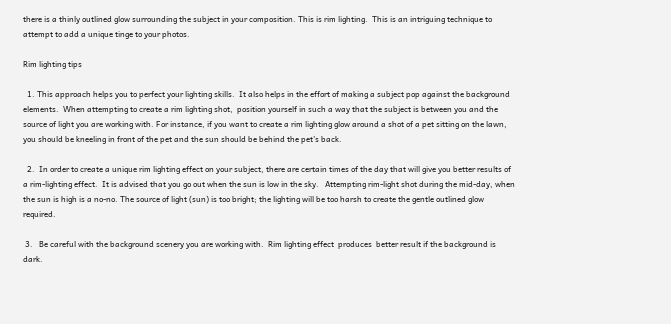there is a thinly outlined glow surrounding the subject in your composition. This is rim lighting.  This is an intriguing technique to attempt to add a unique tinge to your photos.

Rim lighting tips

  1. This approach helps you to perfect your lighting skills.  It also helps in the effort of making a subject pop against the background elements.  When attempting to create a rim lighting shot,  position yourself in such a way that the subject is between you and the source of light you are working with. For instance, if you want to create a rim lighting glow around a shot of a pet sitting on the lawn, you should be kneeling in front of the pet and the sun should be behind the pet’s back.

  2.  In order to create a unique rim lighting effect on your subject, there are certain times of the day that will give you better results of a rim-lighting effect.  It is advised that you go out when the sun is low in the sky.   Attempting rim-light shot during the mid-day, when the sun is high is a no-no. The source of light (sun) is too bright; the lighting will be too harsh to create the gentle outlined glow required.

 3.   Be careful with the background scenery you are working with.  Rim lighting effect  produces  better result if the background is dark.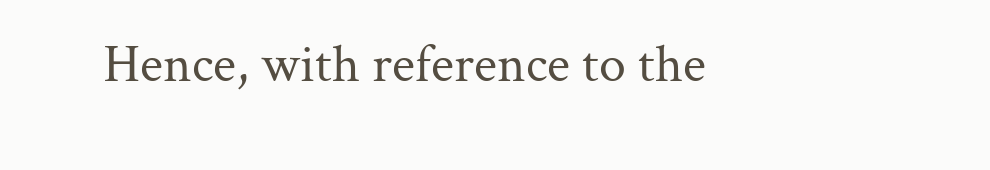Hence, with reference to the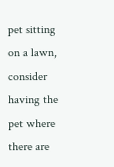pet sitting on a lawn,  consider having the pet where there are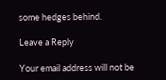some hedges behind.

Leave a Reply

Your email address will not be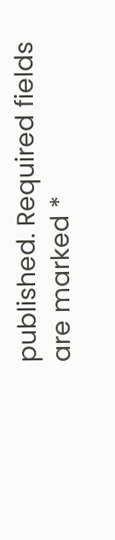published. Required fields are marked *